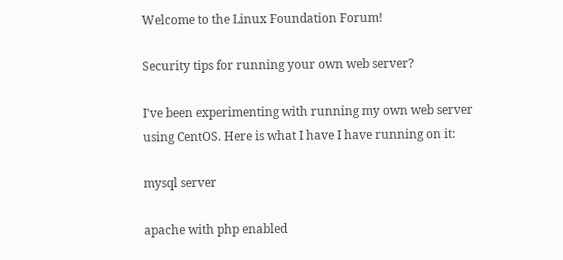Welcome to the Linux Foundation Forum!

Security tips for running your own web server?

I've been experimenting with running my own web server using CentOS. Here is what I have I have running on it:

mysql server

apache with php enabled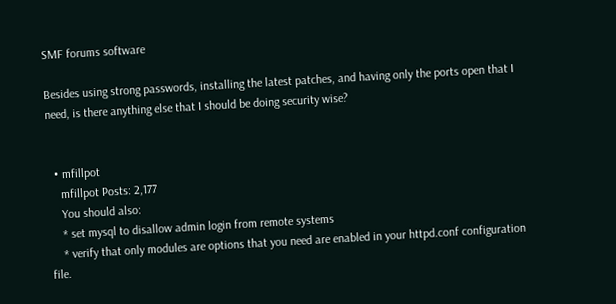SMF forums software

Besides using strong passwords, installing the latest patches, and having only the ports open that I need, is there anything else that I should be doing security wise?


  • mfillpot
    mfillpot Posts: 2,177
    You should also:
    * set mysql to disallow admin login from remote systems
    * verify that only modules are options that you need are enabled in your httpd.conf configuration file.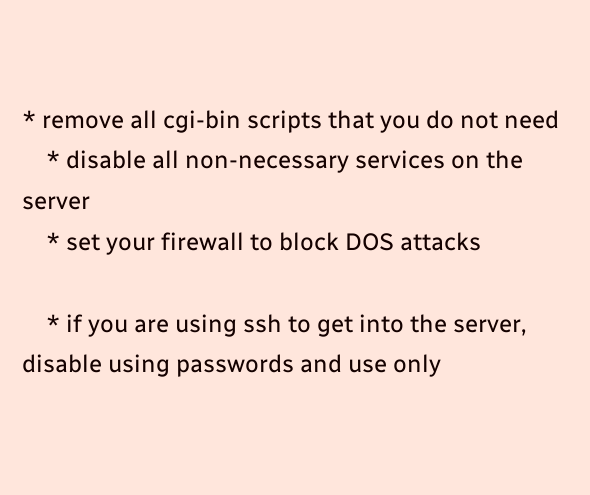* remove all cgi-bin scripts that you do not need
    * disable all non-necessary services on the server
    * set your firewall to block DOS attacks

    * if you are using ssh to get into the server, disable using passwords and use only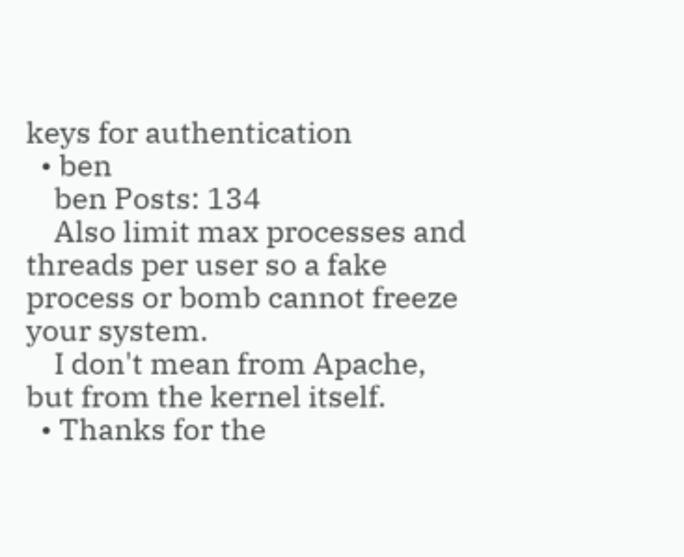keys for authentication
  • ben
    ben Posts: 134
    Also limit max processes and threads per user so a fake process or bomb cannot freeze your system.
    I don't mean from Apache, but from the kernel itself.
  • Thanks for the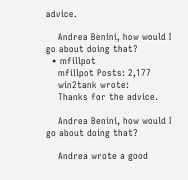advice.

    Andrea Benini, how would I go about doing that?
  • mfillpot
    mfillpot Posts: 2,177
    win2tank wrote:
    Thanks for the advice.

    Andrea Benini, how would I go about doing that?

    Andrea wrote a good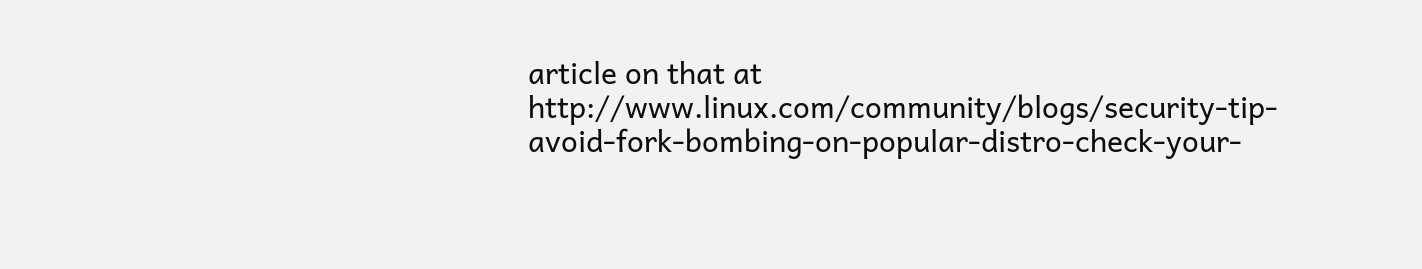article on that at http://www.linux.com/community/blogs/security-tip-avoid-fork-bombing-on-popular-distro-check-your-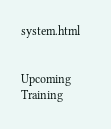system.html


Upcoming Training